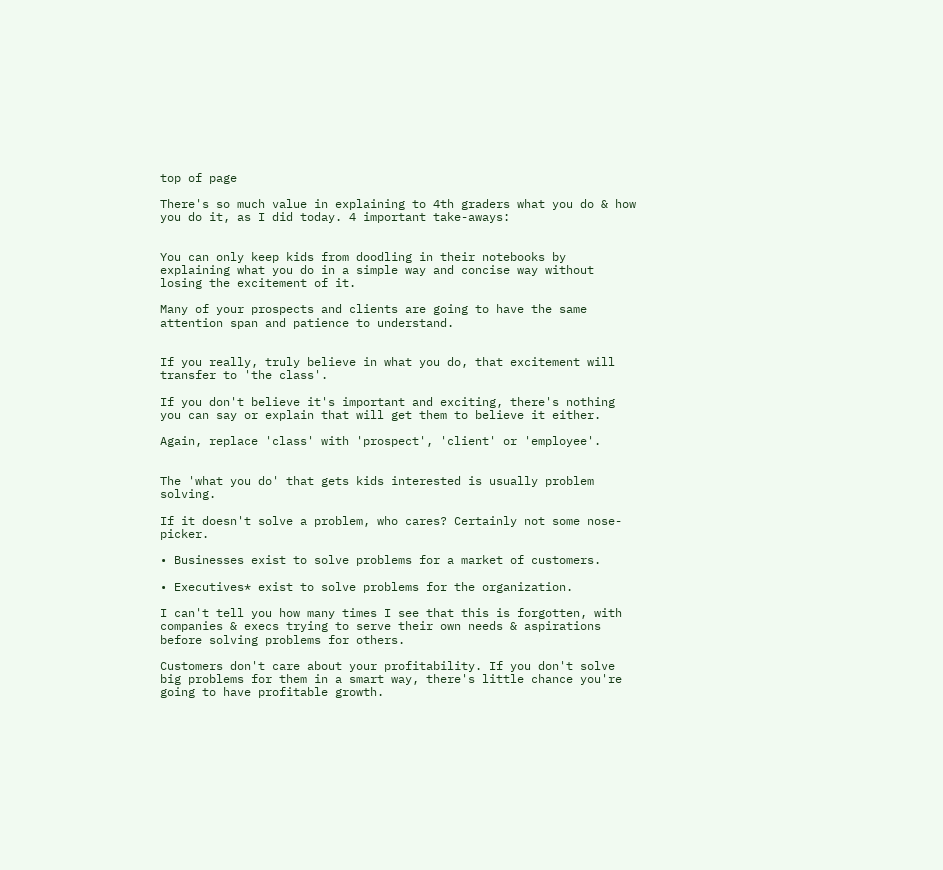top of page

There's so much value in explaining to 4th graders what you do & how you do it, as I did today. 4 important take-aways:


You can only keep kids from doodling in their notebooks by explaining what you do in a simple way and concise way without losing the excitement of it.

Many of your prospects and clients are going to have the same attention span and patience to understand.


If you really, truly believe in what you do, that excitement will transfer to 'the class'.

If you don't believe it's important and exciting, there's nothing you can say or explain that will get them to believe it either.

Again, replace 'class' with 'prospect', 'client' or 'employee'.


The 'what you do' that gets kids interested is usually problem solving.

If it doesn't solve a problem, who cares? Certainly not some nose-picker.

• Businesses exist to solve problems for a market of customers.

• Executives* exist to solve problems for the organization.

I can't tell you how many times I see that this is forgotten, with companies & execs trying to serve their own needs & aspirations before solving problems for others.

Customers don't care about your profitability. If you don't solve big problems for them in a smart way, there's little chance you're going to have profitable growth.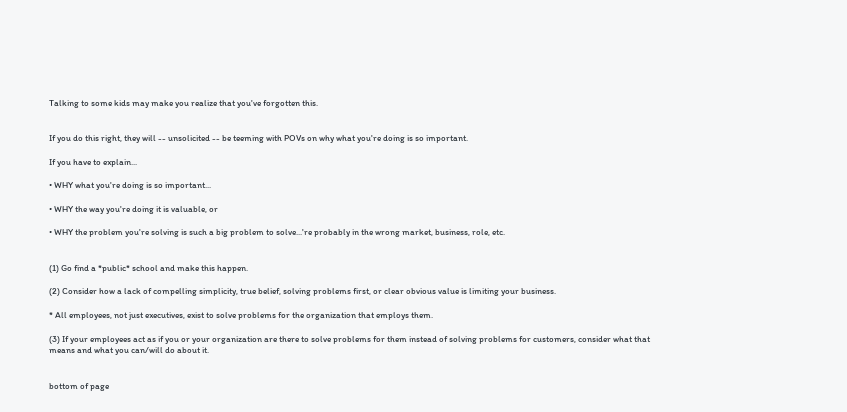Talking to some kids may make you realize that you've forgotten this.


If you do this right, they will -- unsolicited -- be teeming with POVs on why what you're doing is so important.

If you have to explain...

• WHY what you're doing is so important...

• WHY the way you're doing it is valuable, or

• WHY the problem you're solving is such a big problem to solve...'re probably in the wrong market, business, role, etc.


(1) Go find a *public* school and make this happen.

(2) Consider how a lack of compelling simplicity, true belief, solving problems first, or clear obvious value is limiting your business.

* All employees, not just executives, exist to solve problems for the organization that employs them.

(3) If your employees act as if you or your organization are there to solve problems for them instead of solving problems for customers, consider what that means and what you can/will do about it.


bottom of page